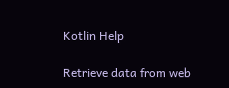Kotlin Help

Retrieve data from web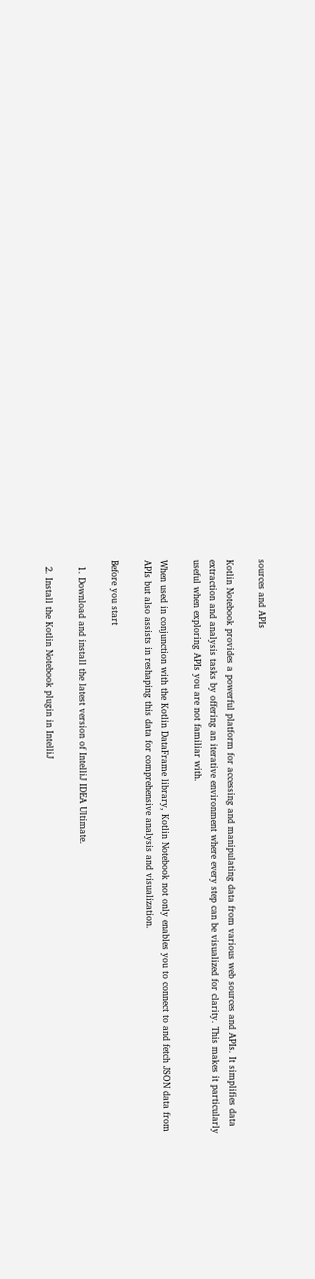sources and APIs

Kotlin Notebook provides a powerful platform for accessing and manipulating data from various web sources and APIs. It simplifies data extraction and analysis tasks by offering an iterative environment where every step can be visualized for clarity. This makes it particularly useful when exploring APIs you are not familiar with.

When used in conjunction with the Kotlin DataFrame library, Kotlin Notebook not only enables you to connect to and fetch JSON data from APIs but also assists in reshaping this data for comprehensive analysis and visualization.

Before you start

  1. Download and install the latest version of IntelliJ IDEA Ultimate.

  2. Install the Kotlin Notebook plugin in IntelliJ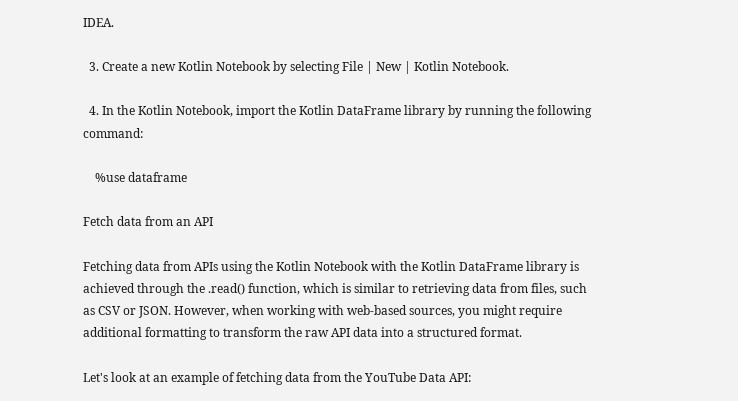IDEA.

  3. Create a new Kotlin Notebook by selecting File | New | Kotlin Notebook.

  4. In the Kotlin Notebook, import the Kotlin DataFrame library by running the following command:

    %use dataframe

Fetch data from an API

Fetching data from APIs using the Kotlin Notebook with the Kotlin DataFrame library is achieved through the .read() function, which is similar to retrieving data from files, such as CSV or JSON. However, when working with web-based sources, you might require additional formatting to transform the raw API data into a structured format.

Let's look at an example of fetching data from the YouTube Data API: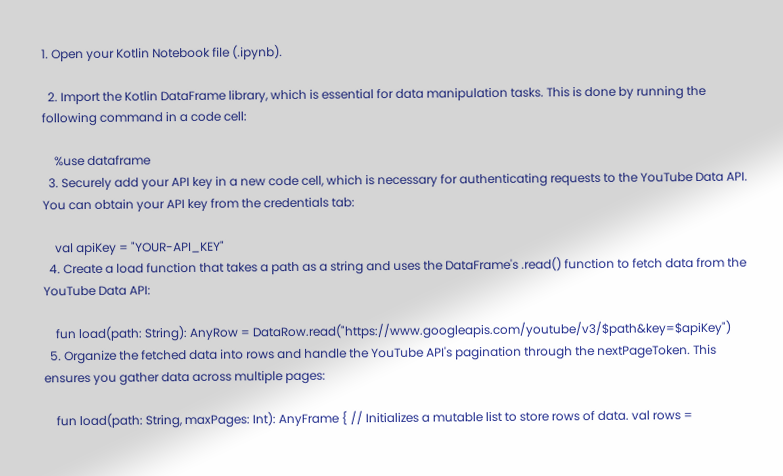1. Open your Kotlin Notebook file (.ipynb).

  2. Import the Kotlin DataFrame library, which is essential for data manipulation tasks. This is done by running the following command in a code cell:

    %use dataframe
  3. Securely add your API key in a new code cell, which is necessary for authenticating requests to the YouTube Data API. You can obtain your API key from the credentials tab:

    val apiKey = "YOUR-API_KEY"
  4. Create a load function that takes a path as a string and uses the DataFrame's .read() function to fetch data from the YouTube Data API:

    fun load(path: String): AnyRow = DataRow.read("https://www.googleapis.com/youtube/v3/$path&key=$apiKey")
  5. Organize the fetched data into rows and handle the YouTube API's pagination through the nextPageToken. This ensures you gather data across multiple pages:

    fun load(path: String, maxPages: Int): AnyFrame { // Initializes a mutable list to store rows of data. val rows =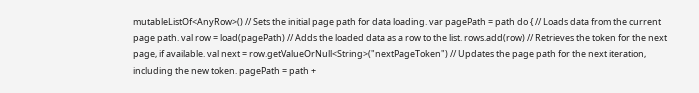mutableListOf<AnyRow>() // Sets the initial page path for data loading. var pagePath = path do { // Loads data from the current page path. val row = load(pagePath) // Adds the loaded data as a row to the list. rows.add(row) // Retrieves the token for the next page, if available. val next = row.getValueOrNull<String>("nextPageToken") // Updates the page path for the next iteration, including the new token. pagePath = path +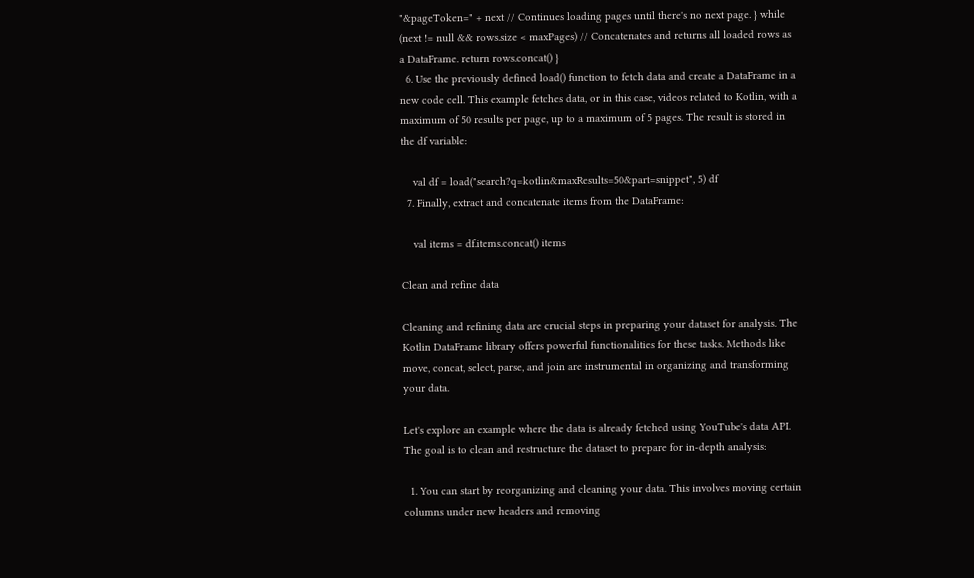"&pageToken=" + next // Continues loading pages until there's no next page. } while (next != null && rows.size < maxPages) // Concatenates and returns all loaded rows as a DataFrame. return rows.concat() }
  6. Use the previously defined load() function to fetch data and create a DataFrame in a new code cell. This example fetches data, or in this case, videos related to Kotlin, with a maximum of 50 results per page, up to a maximum of 5 pages. The result is stored in the df variable:

    val df = load("search?q=kotlin&maxResults=50&part=snippet", 5) df
  7. Finally, extract and concatenate items from the DataFrame:

    val items = df.items.concat() items

Clean and refine data

Cleaning and refining data are crucial steps in preparing your dataset for analysis. The Kotlin DataFrame library offers powerful functionalities for these tasks. Methods like move, concat, select, parse, and join are instrumental in organizing and transforming your data.

Let's explore an example where the data is already fetched using YouTube's data API. The goal is to clean and restructure the dataset to prepare for in-depth analysis:

  1. You can start by reorganizing and cleaning your data. This involves moving certain columns under new headers and removing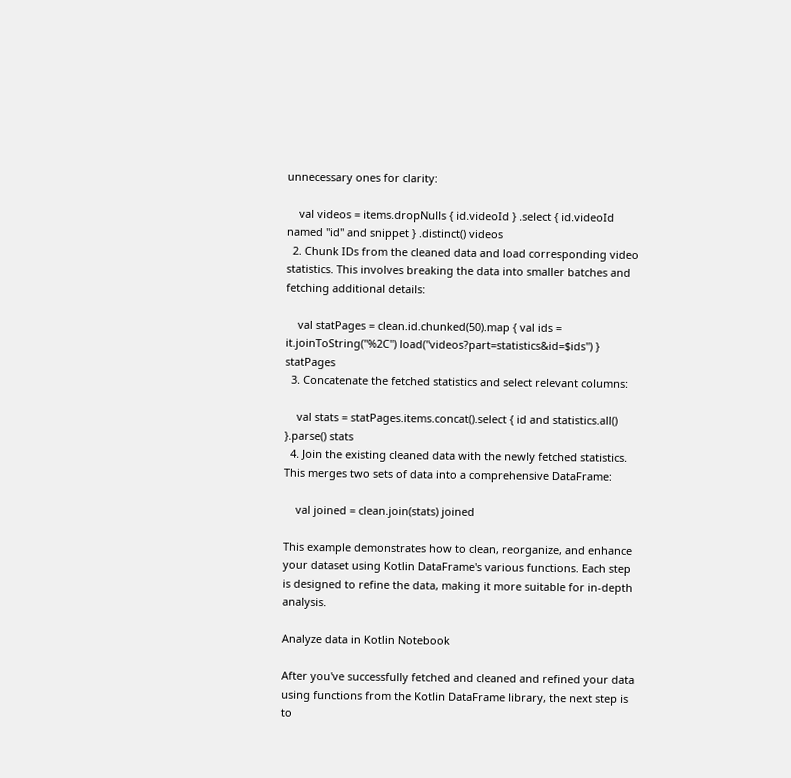unnecessary ones for clarity:

    val videos = items.dropNulls { id.videoId } .select { id.videoId named "id" and snippet } .distinct() videos
  2. Chunk IDs from the cleaned data and load corresponding video statistics. This involves breaking the data into smaller batches and fetching additional details:

    val statPages = clean.id.chunked(50).map { val ids = it.joinToString("%2C") load("videos?part=statistics&id=$ids") } statPages
  3. Concatenate the fetched statistics and select relevant columns:

    val stats = statPages.items.concat().select { id and statistics.all() }.parse() stats
  4. Join the existing cleaned data with the newly fetched statistics. This merges two sets of data into a comprehensive DataFrame:

    val joined = clean.join(stats) joined

This example demonstrates how to clean, reorganize, and enhance your dataset using Kotlin DataFrame's various functions. Each step is designed to refine the data, making it more suitable for in-depth analysis.

Analyze data in Kotlin Notebook

After you've successfully fetched and cleaned and refined your data using functions from the Kotlin DataFrame library, the next step is to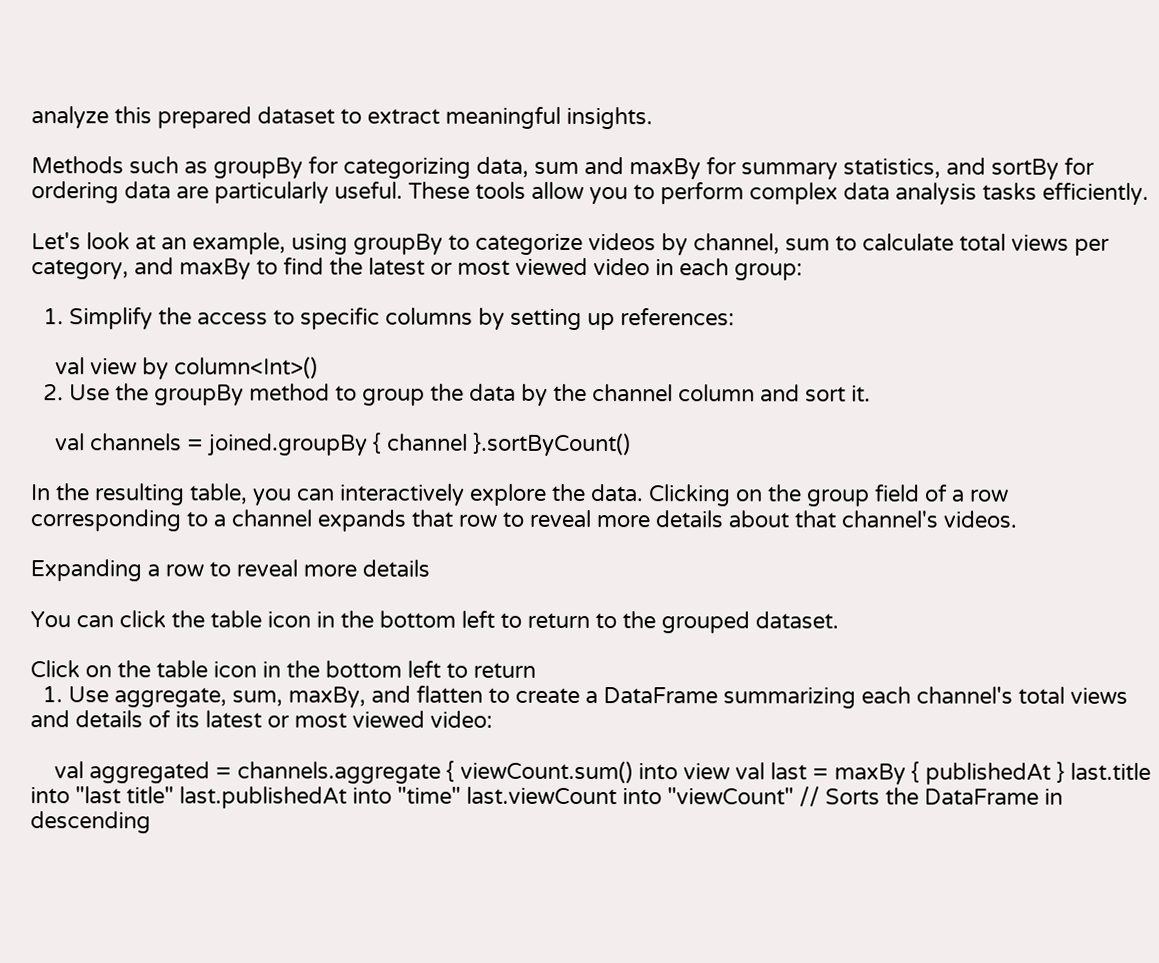analyze this prepared dataset to extract meaningful insights.

Methods such as groupBy for categorizing data, sum and maxBy for summary statistics, and sortBy for ordering data are particularly useful. These tools allow you to perform complex data analysis tasks efficiently.

Let's look at an example, using groupBy to categorize videos by channel, sum to calculate total views per category, and maxBy to find the latest or most viewed video in each group:

  1. Simplify the access to specific columns by setting up references:

    val view by column<Int>()
  2. Use the groupBy method to group the data by the channel column and sort it.

    val channels = joined.groupBy { channel }.sortByCount()

In the resulting table, you can interactively explore the data. Clicking on the group field of a row corresponding to a channel expands that row to reveal more details about that channel's videos.

Expanding a row to reveal more details

You can click the table icon in the bottom left to return to the grouped dataset.

Click on the table icon in the bottom left to return
  1. Use aggregate, sum, maxBy, and flatten to create a DataFrame summarizing each channel's total views and details of its latest or most viewed video:

    val aggregated = channels.aggregate { viewCount.sum() into view val last = maxBy { publishedAt } last.title into "last title" last.publishedAt into "time" last.viewCount into "viewCount" // Sorts the DataFrame in descending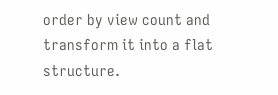order by view count and transform it into a flat structure.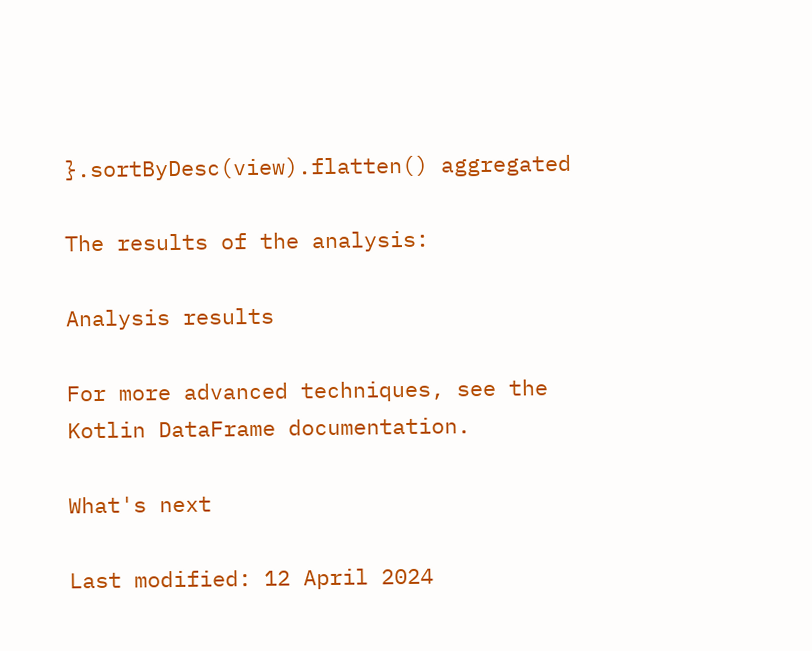}.sortByDesc(view).flatten() aggregated

The results of the analysis:

Analysis results

For more advanced techniques, see the Kotlin DataFrame documentation.

What's next

Last modified: 12 April 2024